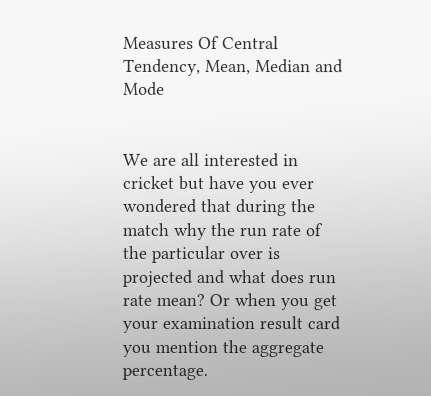Measures Of Central Tendency, Mean, Median and Mode


We are all interested in cricket but have you ever wondered that during the match why the run rate of the particular over is projected and what does run rate mean? Or when you get your examination result card you mention the aggregate percentage.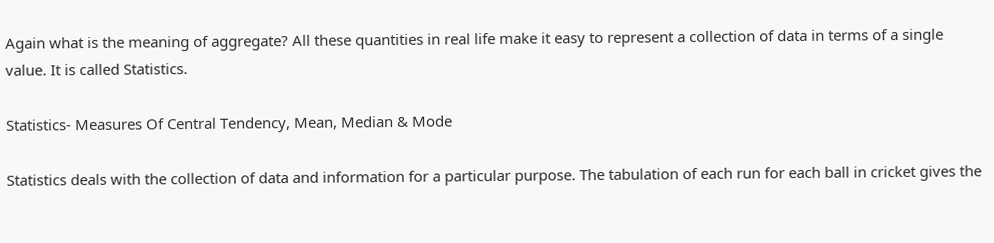Again what is the meaning of aggregate? All these quantities in real life make it easy to represent a collection of data in terms of a single value. It is called Statistics.

Statistics- Measures Of Central Tendency, Mean, Median & Mode

Statistics deals with the collection of data and information for a particular purpose. The tabulation of each run for each ball in cricket gives the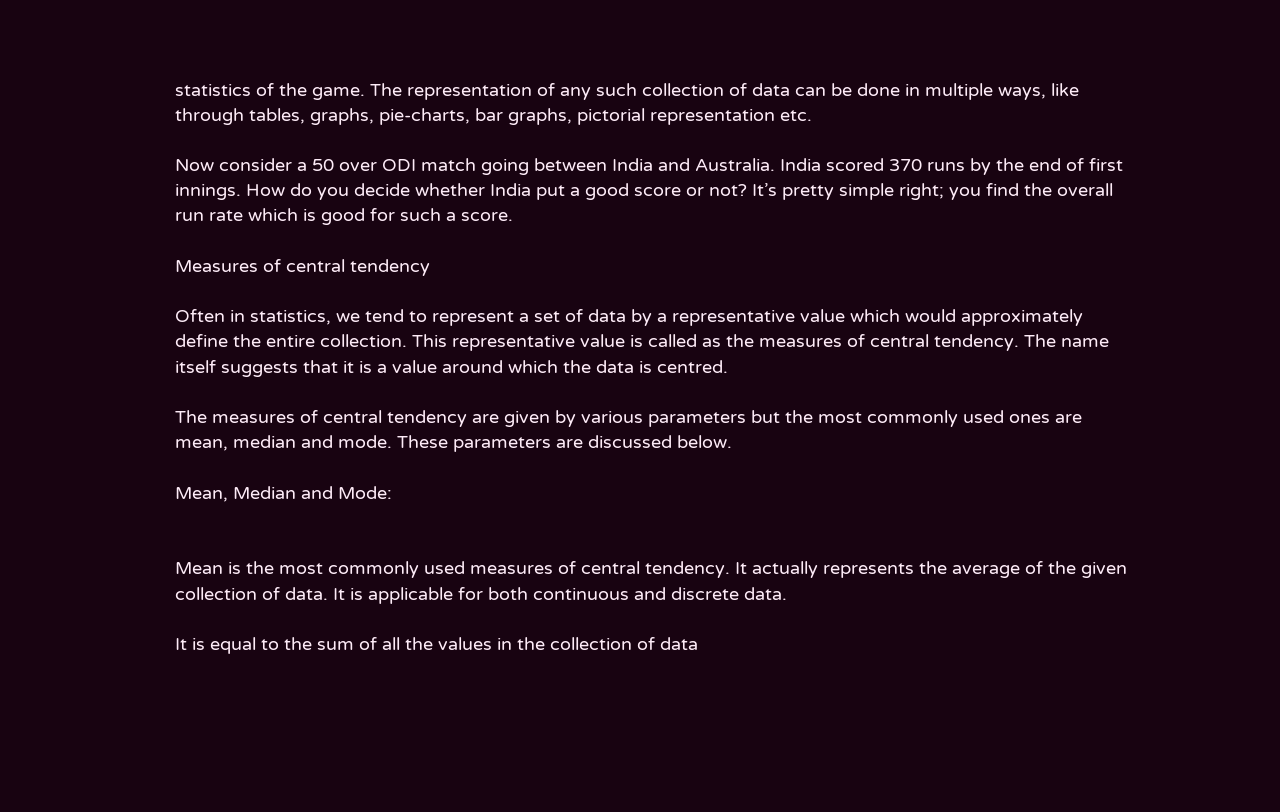statistics of the game. The representation of any such collection of data can be done in multiple ways, like through tables, graphs, pie-charts, bar graphs, pictorial representation etc.

Now consider a 50 over ODI match going between India and Australia. India scored 370 runs by the end of first innings. How do you decide whether India put a good score or not? It’s pretty simple right; you find the overall run rate which is good for such a score.

Measures of central tendency

Often in statistics, we tend to represent a set of data by a representative value which would approximately define the entire collection. This representative value is called as the measures of central tendency. The name itself suggests that it is a value around which the data is centred.

The measures of central tendency are given by various parameters but the most commonly used ones are mean, median and mode. These parameters are discussed below.

Mean, Median and Mode:


Mean is the most commonly used measures of central tendency. It actually represents the average of the given collection of data. It is applicable for both continuous and discrete data.

It is equal to the sum of all the values in the collection of data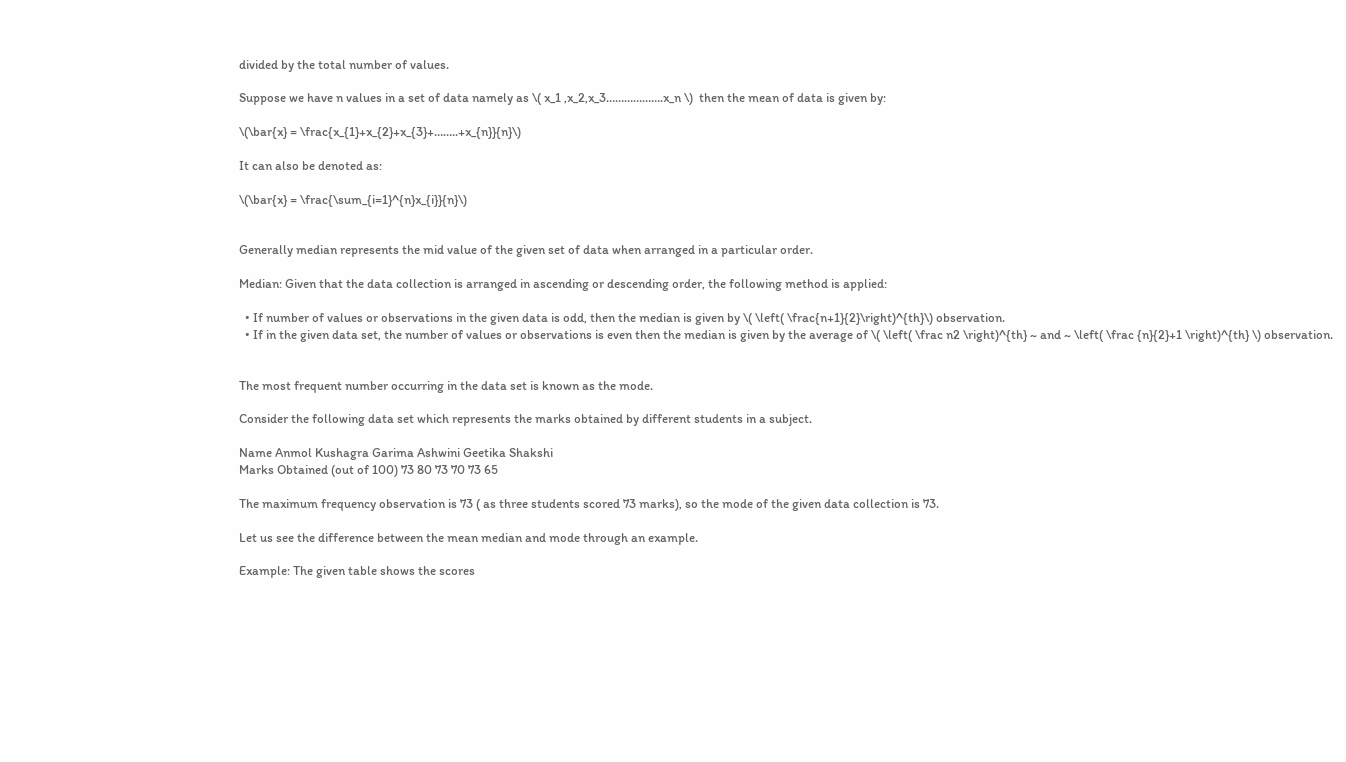divided by the total number of values.

Suppose we have n values in a set of data namely as \( x_1 ,x_2,x_3……………….x_n \)  then the mean of data is given by:

\(\bar{x} = \frac{x_{1}+x_{2}+x_{3}+……..+x_{n}}{n}\)

It can also be denoted as:

\(\bar{x} = \frac{\sum_{i=1}^{n}x_{i}}{n}\)


Generally median represents the mid value of the given set of data when arranged in a particular order.

Median: Given that the data collection is arranged in ascending or descending order, the following method is applied:

  • If number of values or observations in the given data is odd, then the median is given by \( \left( \frac{n+1}{2}\right)^{th}\) observation.
  • If in the given data set, the number of values or observations is even then the median is given by the average of \( \left( \frac n2 \right)^{th} ~ and ~ \left( \frac {n}{2}+1 \right)^{th} \) observation.


The most frequent number occurring in the data set is known as the mode.

Consider the following data set which represents the marks obtained by different students in a subject.

Name Anmol Kushagra Garima Ashwini Geetika Shakshi
Marks Obtained (out of 100) 73 80 73 70 73 65

The maximum frequency observation is 73 ( as three students scored 73 marks), so the mode of the given data collection is 73.

Let us see the difference between the mean median and mode through an example.

Example: The given table shows the scores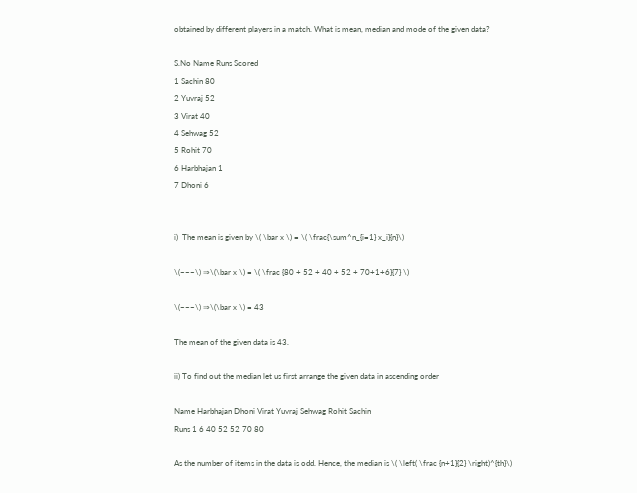obtained by different players in a match. What is mean, median and mode of the given data?

S.No Name Runs Scored
1 Sachin 80
2 Yuvraj 52
3 Virat 40
4 Sehwag 52
5 Rohit 70
6 Harbhajan 1
7 Dhoni 6


i)  The mean is given by \( \bar x \) = \( \frac{\sum^n_{i=1} x_i}{n}\)

\(~~~\) ⇒\(\bar x \) = \( \frac {80 + 52 + 40 + 52 + 70+1+6}{7} \)

\(~~~\) ⇒\(\bar x \) = 43

The mean of the given data is 43.

ii) To find out the median let us first arrange the given data in ascending order

Name Harbhajan Dhoni Virat Yuvraj Sehwag Rohit Sachin
Runs 1 6 40 52 52 70 80

As the number of items in the data is odd. Hence, the median is \( \left( \frac {n+1}{2} \right)^{th}\)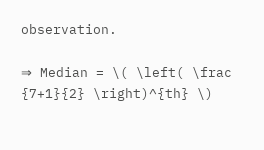observation.

⇒ Median = \( \left( \frac {7+1}{2} \right)^{th} \)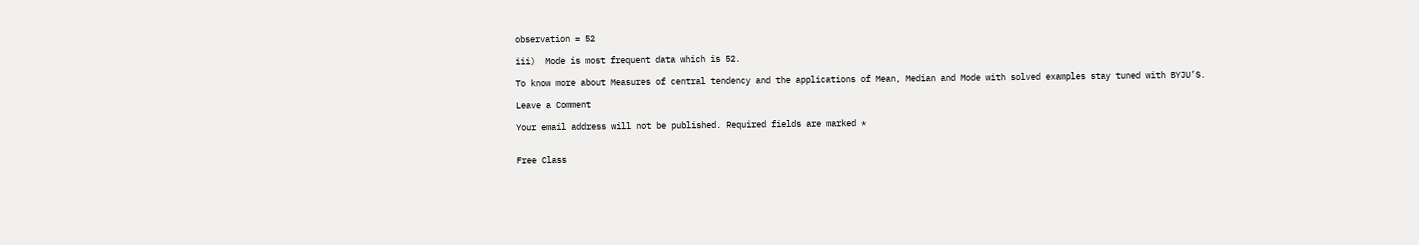observation = 52

iii)  Mode is most frequent data which is 52.

To know more about Measures of central tendency and the applications of Mean, Median and Mode with solved examples stay tuned with BYJU’S.

Leave a Comment

Your email address will not be published. Required fields are marked *


Free Class